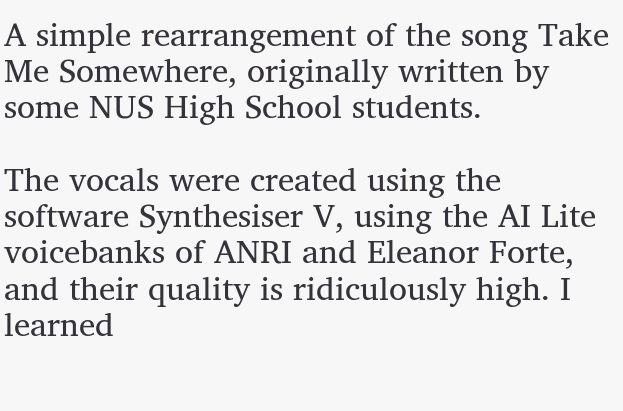A simple rearrangement of the song Take Me Somewhere, originally written by some NUS High School students.

The vocals were created using the software Synthesiser V, using the AI Lite voicebanks of ANRI and Eleanor Forte, and their quality is ridiculously high. I learned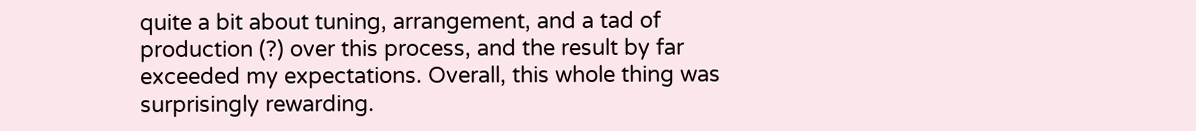quite a bit about tuning, arrangement, and a tad of production (?) over this process, and the result by far exceeded my expectations. Overall, this whole thing was surprisingly rewarding.